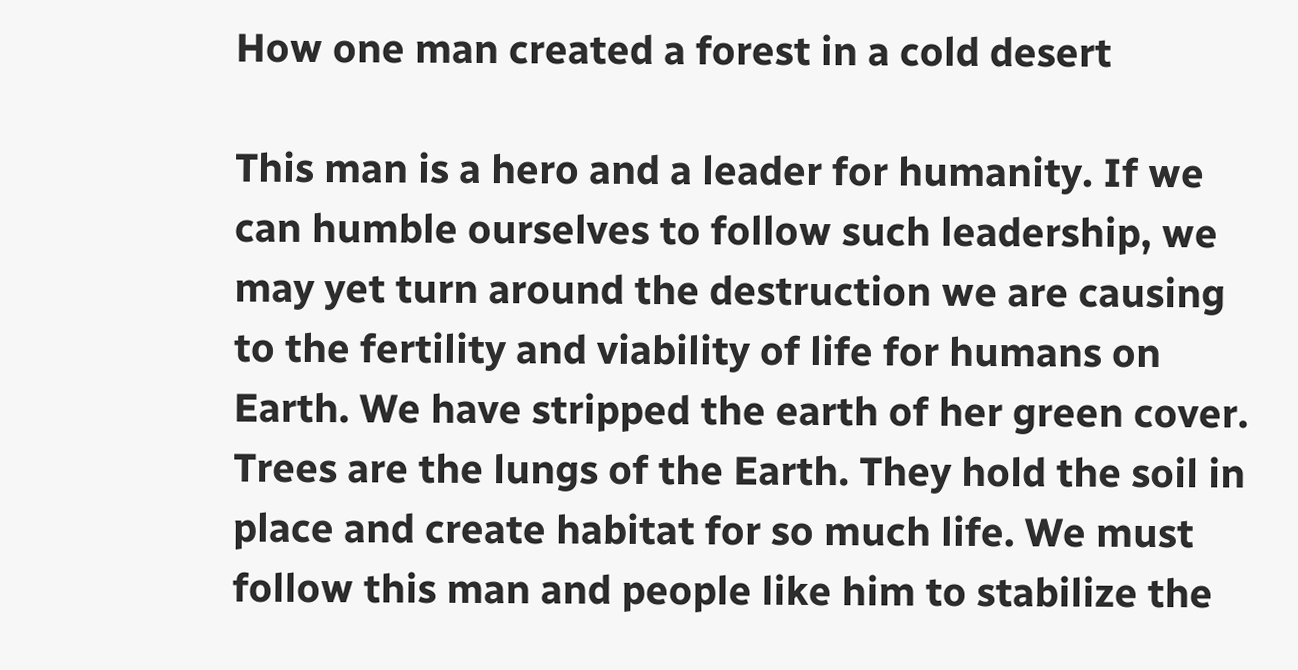How one man created a forest in a cold desert

This man is a hero and a leader for humanity. If we can humble ourselves to follow such leadership, we may yet turn around the destruction we are causing to the fertility and viability of life for humans on Earth. We have stripped the earth of her green cover. Trees are the lungs of the Earth. They hold the soil in place and create habitat for so much life. We must follow this man and people like him to stabilize the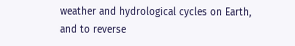weather and hydrological cycles on Earth, and to reverse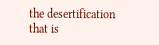the desertification that is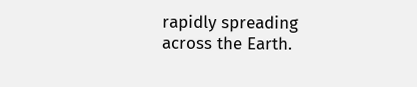rapidly spreading across the Earth.